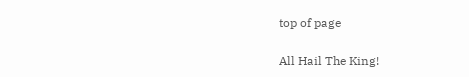top of page

All Hail The King!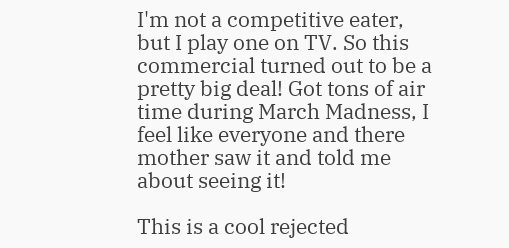I'm not a competitive eater, but I play one on TV. So this commercial turned out to be a pretty big deal! Got tons of air time during March Madness, I feel like everyone and there mother saw it and told me about seeing it!

This is a cool rejected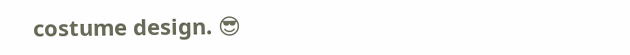costume design. 😎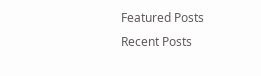Featured Posts
Recent Posts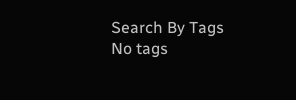Search By Tags
No tags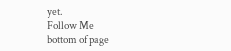yet.
Follow Me
bottom of page